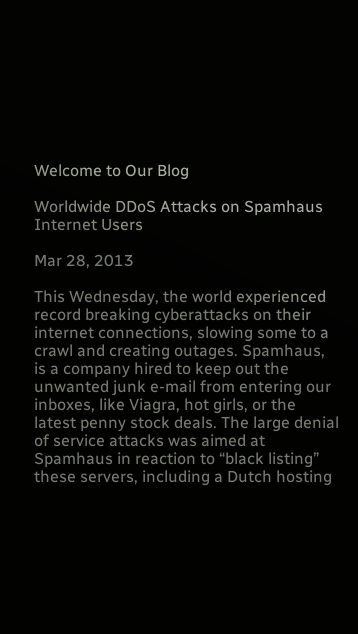Welcome to Our Blog

Worldwide DDoS Attacks on Spamhaus Internet Users

Mar 28, 2013

This Wednesday, the world experienced record breaking cyberattacks on their internet connections, slowing some to a crawl and creating outages. Spamhaus, is a company hired to keep out the unwanted junk e-mail from entering our inboxes, like Viagra, hot girls, or the latest penny stock deals. The large denial of service attacks was aimed at Spamhaus in reaction to “black listing” these servers, including a Dutch hosting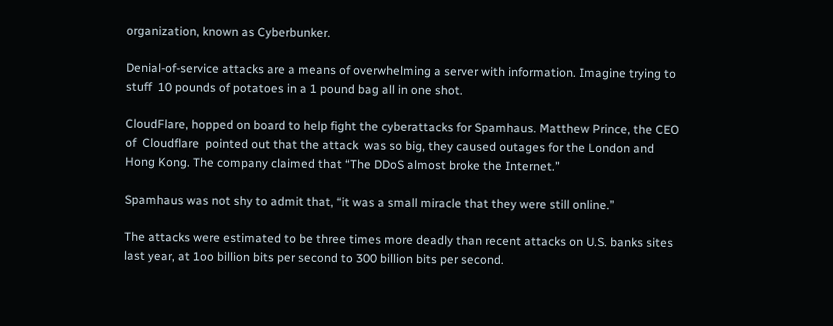organization, known as Cyberbunker.

Denial-of-service attacks are a means of overwhelming a server with information. Imagine trying to stuff  10 pounds of potatoes in a 1 pound bag all in one shot.

CloudFlare, hopped on board to help fight the cyberattacks for Spamhaus. Matthew Prince, the CEO of  Cloudflare  pointed out that the attack  was so big, they caused outages for the London and Hong Kong. The company claimed that “The DDoS almost broke the Internet.”

Spamhaus was not shy to admit that, “it was a small miracle that they were still online.”

The attacks were estimated to be three times more deadly than recent attacks on U.S. banks sites last year, at 1oo billion bits per second to 300 billion bits per second.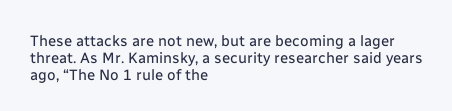These attacks are not new, but are becoming a lager threat. As Mr. Kaminsky, a security researcher said years ago, “The No 1 rule of the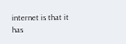internet is that it has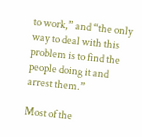to work,” and “the only way to deal with this problem is to find the people doing it and arrest them.”

Most of the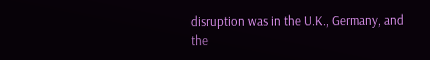disruption was in the U.K., Germany, and the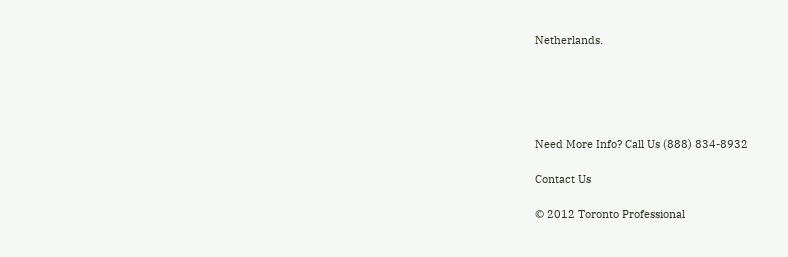Netherlands.





Need More Info? Call Us (888) 834-8932

Contact Us

© 2012 Toronto Professional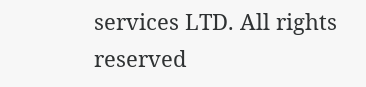services LTD. All rights reserved